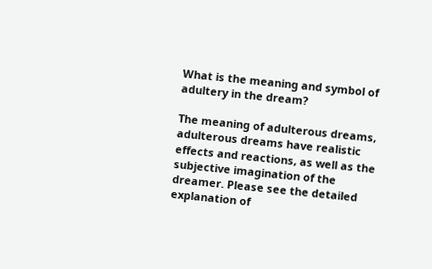What is the meaning and symbol of adultery in the dream?

The meaning of adulterous dreams, adulterous dreams have realistic effects and reactions, as well as the subjective imagination of the dreamer. Please see the detailed explanation of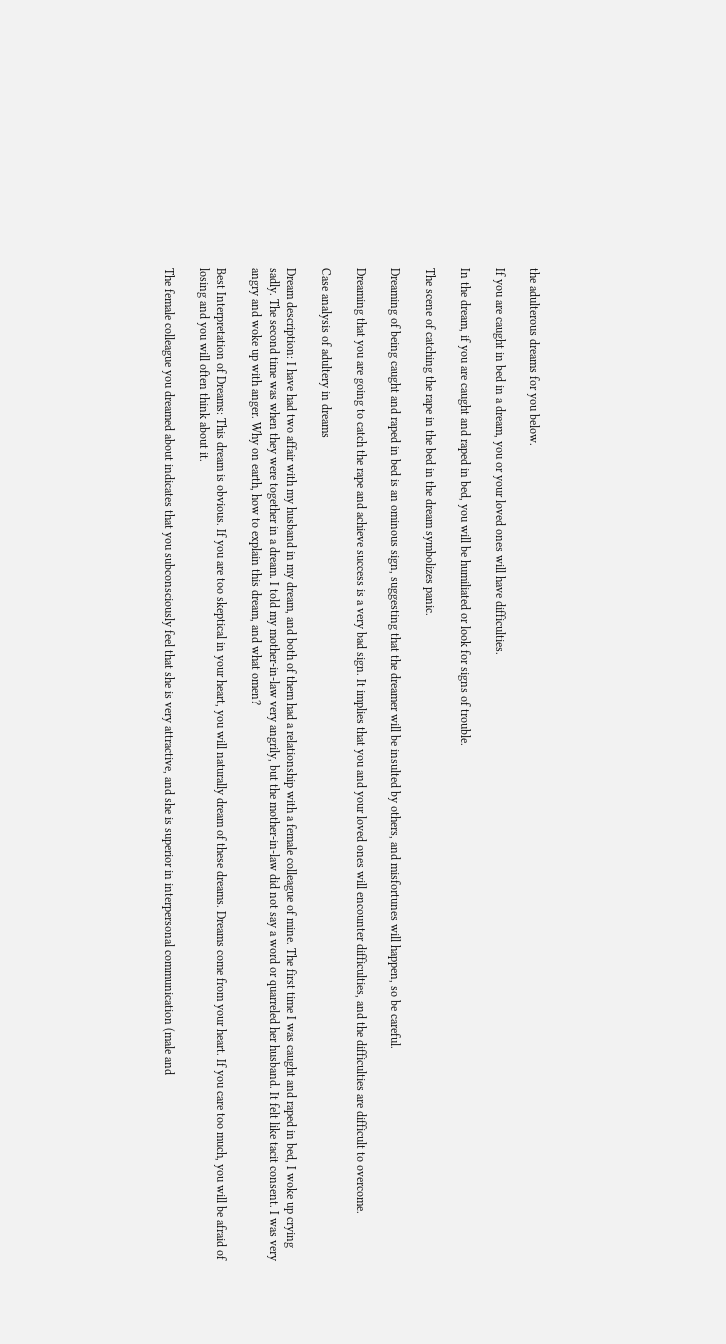the adulterous dreams for you below.

If you are caught in bed in a dream, you or your loved ones will have difficulties.

In the dream, if you are caught and raped in bed, you will be humiliated or look for signs of trouble.

The scene of catching the rape in the bed in the dream symbolizes panic.

Dreaming of being caught and raped in bed is an ominous sign, suggesting that the dreamer will be insulted by others, and misfortunes will happen, so be careful.

Dreaming that you are going to catch the rape and achieve success is a very bad sign. It implies that you and your loved ones will encounter difficulties, and the difficulties are difficult to overcome.

Case analysis of adultery in dreams

Dream description: I have had two affair with my husband in my dream, and both of them had a relationship with a female colleague of mine. The first time I was caught and raped in bed, I woke up crying sadly. The second time was when they were together in a dream. I told my mother-in-law very angrily, but the mother-in-law did not say a word or quarreled her husband. It felt like tacit consent. I was very angry and woke up with anger. Why on earth, how to explain this dream, and what omen?

Best Interpretation of Dreams: This dream is obvious. If you are too skeptical in your heart, you will naturally dream of these dreams. Dreams come from your heart. If you care too much, you will be afraid of losing and you will often think about it.

The female colleague you dreamed about indicates that you subconsciously feel that she is very attractive, and she is superior in interpersonal communication (male and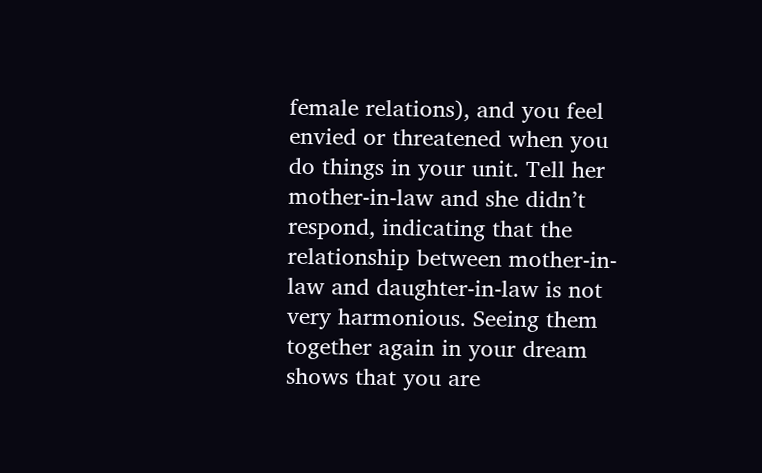female relations), and you feel envied or threatened when you do things in your unit. Tell her mother-in-law and she didn’t respond, indicating that the relationship between mother-in-law and daughter-in-law is not very harmonious. Seeing them together again in your dream shows that you are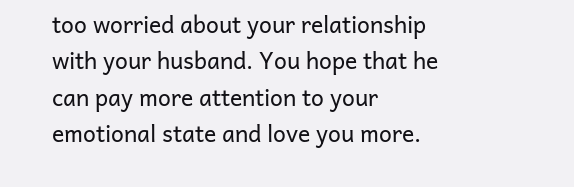too worried about your relationship with your husband. You hope that he can pay more attention to your emotional state and love you more.